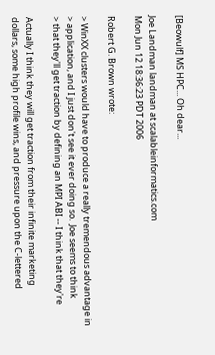[Beowulf] MS HPC... Oh dear...

Joe Landman landman at scalableinformatics.com
Mon Jun 12 18:36:23 PDT 2006

Robert G. Brown wrote:

> WinXX clusters would have to produce a really tremendous advantage in
> application, and I just don't see it ever doing so.  Joe seems to think
> that they'll get traction by defining an MPI ABI -- I think that they're

Actually I think they will get traction from their infinite marketing
dollars, some high profile wins, and pressure upon the C-lettered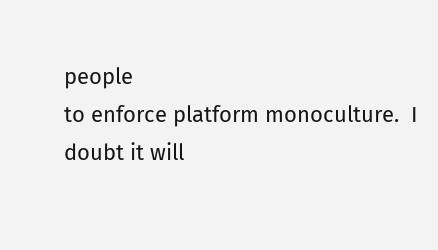people
to enforce platform monoculture.  I doubt it will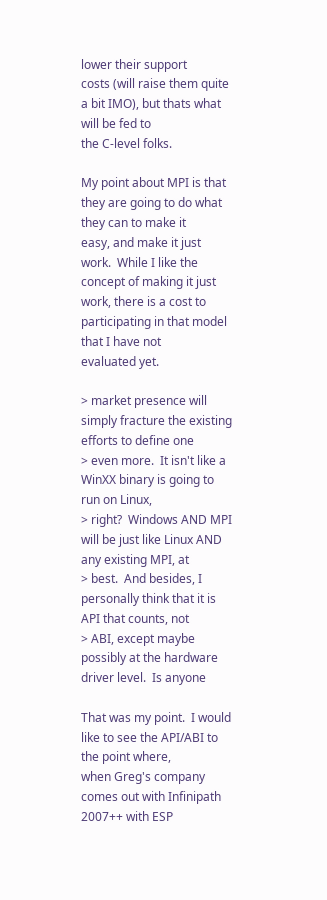lower their support
costs (will raise them quite a bit IMO), but thats what will be fed to
the C-level folks.

My point about MPI is that they are going to do what they can to make it
easy, and make it just work.  While I like the concept of making it just
work, there is a cost to participating in that model that I have not
evaluated yet.

> market presence will simply fracture the existing efforts to define one
> even more.  It isn't like a WinXX binary is going to run on Linux,
> right?  Windows AND MPI will be just like Linux AND any existing MPI, at
> best.  And besides, I personally think that it is API that counts, not
> ABI, except maybe possibly at the hardware driver level.  Is anyone

That was my point.  I would like to see the API/ABI to the point where,
when Greg's company comes out with Infinipath 2007++ with ESP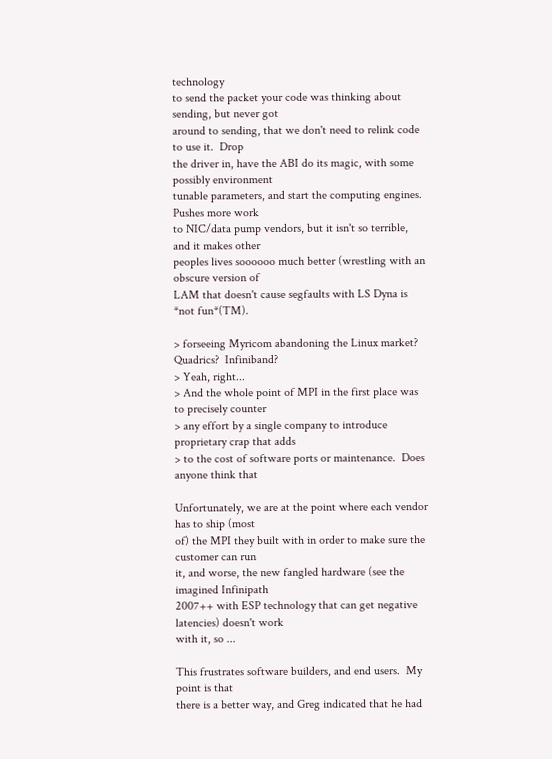technology
to send the packet your code was thinking about sending, but never got
around to sending, that we don't need to relink code to use it.  Drop
the driver in, have the ABI do its magic, with some possibly environment
tunable parameters, and start the computing engines.  Pushes more work
to NIC/data pump vendors, but it isn't so terrible, and it makes other
peoples lives soooooo much better (wrestling with an obscure version of
LAM that doesn't cause segfaults with LS Dyna is *not fun*(TM).

> forseeing Myricom abandoning the Linux market?  Quadrics?  Infiniband?
> Yeah, right...
> And the whole point of MPI in the first place was to precisely counter
> any effort by a single company to introduce proprietary crap that adds
> to the cost of software ports or maintenance.  Does anyone think that

Unfortunately, we are at the point where each vendor has to ship (most
of) the MPI they built with in order to make sure the customer can run
it, and worse, the new fangled hardware (see the imagined Infinipath
2007++ with ESP technology that can get negative latencies) doesn't work
with it, so ...

This frustrates software builders, and end users.  My point is that
there is a better way, and Greg indicated that he had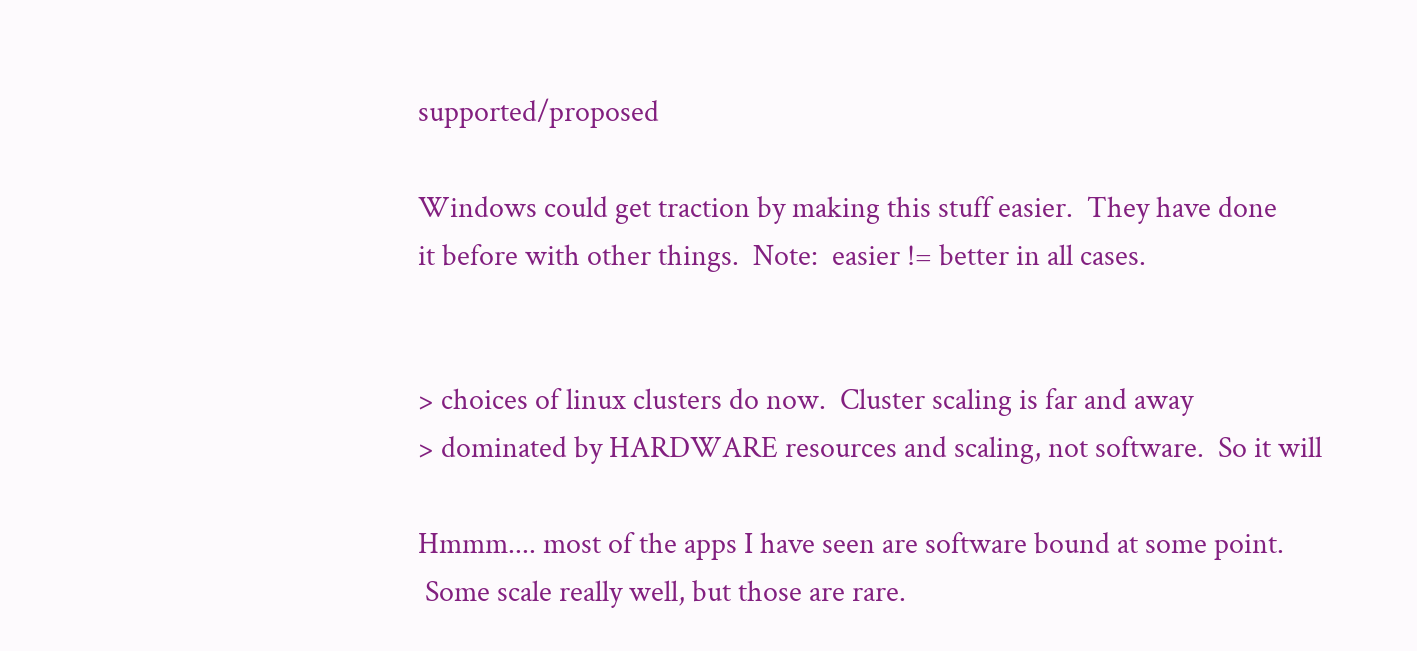supported/proposed

Windows could get traction by making this stuff easier.  They have done
it before with other things.  Note:  easier != better in all cases.


> choices of linux clusters do now.  Cluster scaling is far and away
> dominated by HARDWARE resources and scaling, not software.  So it will

Hmmm.... most of the apps I have seen are software bound at some point.
 Some scale really well, but those are rare.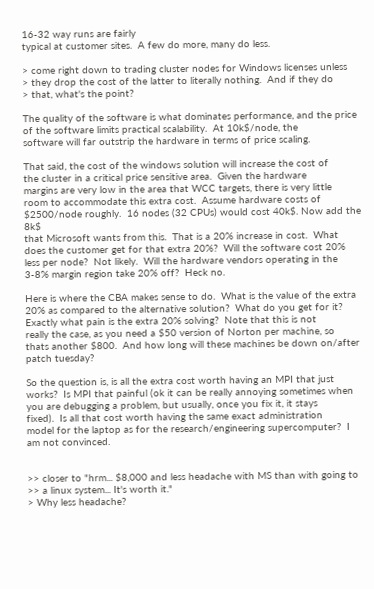16-32 way runs are fairly
typical at customer sites.  A few do more, many do less.

> come right down to trading cluster nodes for Windows licenses unless
> they drop the cost of the latter to literally nothing.  And if they do
> that, what's the point?

The quality of the software is what dominates performance, and the price
of the software limits practical scalability.  At 10k$/node, the
software will far outstrip the hardware in terms of price scaling.

That said, the cost of the windows solution will increase the cost of
the cluster in a critical price sensitive area.  Given the hardware
margins are very low in the area that WCC targets, there is very little
room to accommodate this extra cost.  Assume hardware costs of
$2500/node roughly.  16 nodes (32 CPUs) would cost 40k$. Now add the 8k$
that Microsoft wants from this.  That is a 20% increase in cost.  What
does the customer get for that extra 20%?  Will the software cost 20%
less per node?  Not likely.  Will the hardware vendors operating in the
3-8% margin region take 20% off?  Heck no.

Here is where the CBA makes sense to do.  What is the value of the extra
20% as compared to the alternative solution?  What do you get for it?
Exactly what pain is the extra 20% solving?  Note that this is not
really the case, as you need a $50 version of Norton per machine, so
thats another $800.  And how long will these machines be down on/after
patch tuesday?

So the question is, is all the extra cost worth having an MPI that just
works?  Is MPI that painful (ok it can be really annoying sometimes when
you are debugging a problem, but usually, once you fix it, it stays
fixed).  Is all that cost worth having the same exact administration
model for the laptop as for the research/engineering supercomputer?  I
am not convinced.


>> closer to "hrm... $8,000 and less headache with MS than with going to
>> a linux system... It's worth it."
> Why less headache?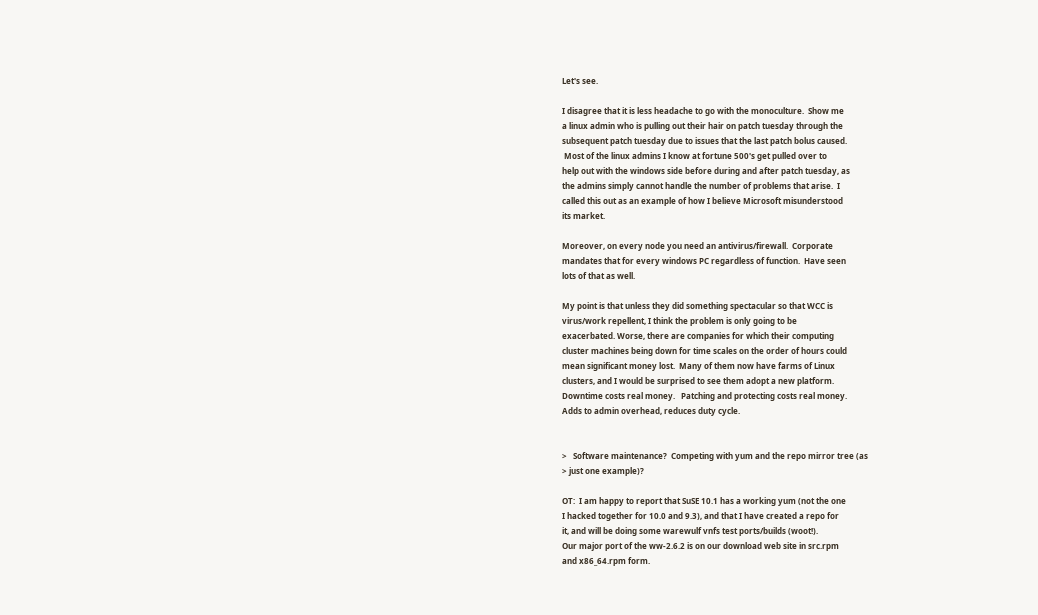Let's see.

I disagree that it is less headache to go with the monoculture.  Show me
a linux admin who is pulling out their hair on patch tuesday through the
subsequent patch tuesday due to issues that the last patch bolus caused.
 Most of the linux admins I know at fortune 500's get pulled over to
help out with the windows side before during and after patch tuesday, as
the admins simply cannot handle the number of problems that arise.  I
called this out as an example of how I believe Microsoft misunderstood
its market.

Moreover, on every node you need an antivirus/firewall.  Corporate
mandates that for every windows PC regardless of function.  Have seen
lots of that as well.

My point is that unless they did something spectacular so that WCC is
virus/work repellent, I think the problem is only going to be
exacerbated. Worse, there are companies for which their computing
cluster machines being down for time scales on the order of hours could
mean significant money lost.  Many of them now have farms of Linux
clusters, and I would be surprised to see them adopt a new platform.
Downtime costs real money.   Patching and protecting costs real money.
Adds to admin overhead, reduces duty cycle.


>   Software maintenance?  Competing with yum and the repo mirror tree (as
> just one example)?

OT:  I am happy to report that SuSE 10.1 has a working yum (not the one
I hacked together for 10.0 and 9.3), and that I have created a repo for
it, and will be doing some warewulf vnfs test ports/builds (woot!).
Our major port of the ww-2.6.2 is on our download web site in src.rpm
and x86_64.rpm form.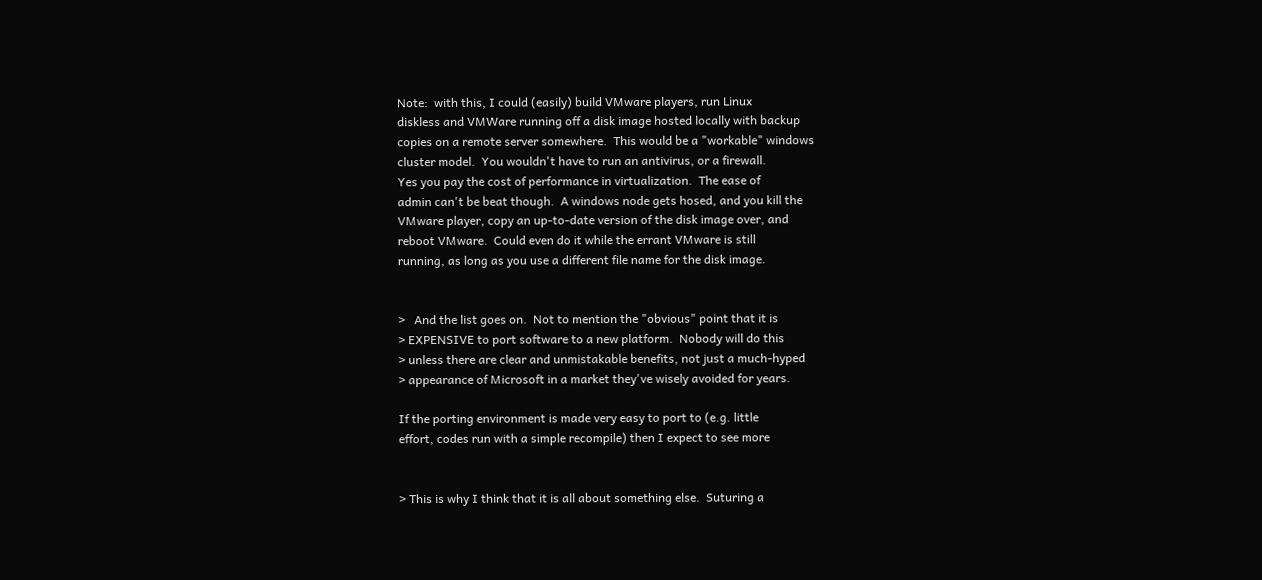Note:  with this, I could (easily) build VMware players, run Linux
diskless and VMWare running off a disk image hosted locally with backup
copies on a remote server somewhere.  This would be a "workable" windows
cluster model.  You wouldn't have to run an antivirus, or a firewall.
Yes you pay the cost of performance in virtualization.  The ease of
admin can't be beat though.  A windows node gets hosed, and you kill the
VMware player, copy an up-to-date version of the disk image over, and
reboot VMware.  Could even do it while the errant VMware is still
running, as long as you use a different file name for the disk image.


>   And the list goes on.  Not to mention the "obvious" point that it is
> EXPENSIVE to port software to a new platform.  Nobody will do this
> unless there are clear and unmistakable benefits, not just a much-hyped
> appearance of Microsoft in a market they've wisely avoided for years.

If the porting environment is made very easy to port to (e.g. little
effort, codes run with a simple recompile) then I expect to see more


> This is why I think that it is all about something else.  Suturing a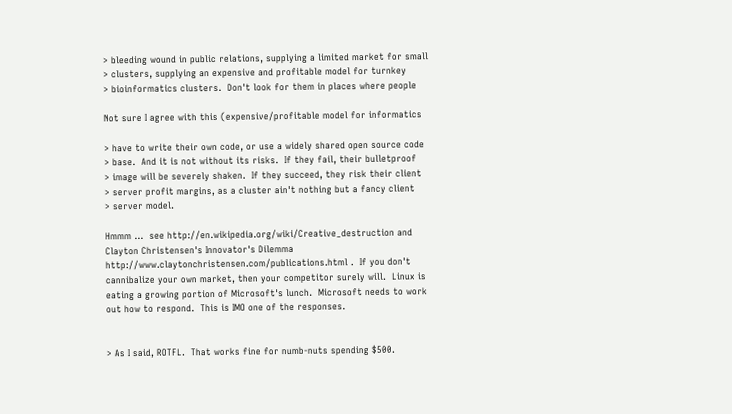> bleeding wound in public relations, supplying a limited market for small
> clusters, supplying an expensive and profitable model for turnkey
> bioinformatics clusters.  Don't look for them in places where people

Not sure I agree with this (expensive/profitable model for informatics

> have to write their own code, or use a widely shared open source code
> base.  And it is not without its risks.  If they fail, their bulletproof
> image will be severely shaken.  If they succeed, they risk their client
> server profit margins, as a cluster ain't nothing but a fancy client
> server model.

Hmmm ...  see http://en.wikipedia.org/wiki/Creative_destruction and
Clayton Christensen's Innovator's Dilemma
http://www.claytonchristensen.com/publications.html .  If you don't
cannibalize your own market, then your competitor surely will.  Linux is
eating a growing portion of Microsoft's lunch.  Microsoft needs to work
out how to respond.  This is IMO one of the responses.


> As I said, ROTFL.  That works fine for numb-nuts spending $500.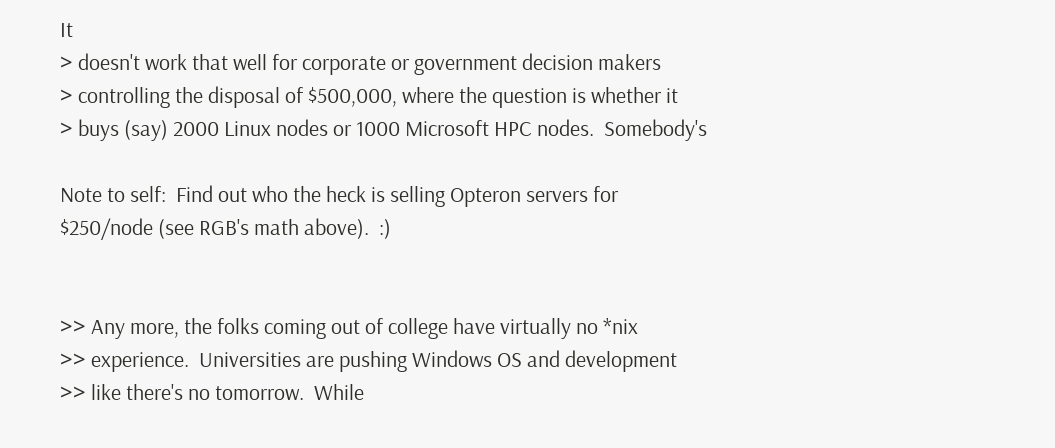It
> doesn't work that well for corporate or government decision makers
> controlling the disposal of $500,000, where the question is whether it
> buys (say) 2000 Linux nodes or 1000 Microsoft HPC nodes.  Somebody's

Note to self:  Find out who the heck is selling Opteron servers for
$250/node (see RGB's math above).  :)


>> Any more, the folks coming out of college have virtually no *nix
>> experience.  Universities are pushing Windows OS and development
>> like there's no tomorrow.  While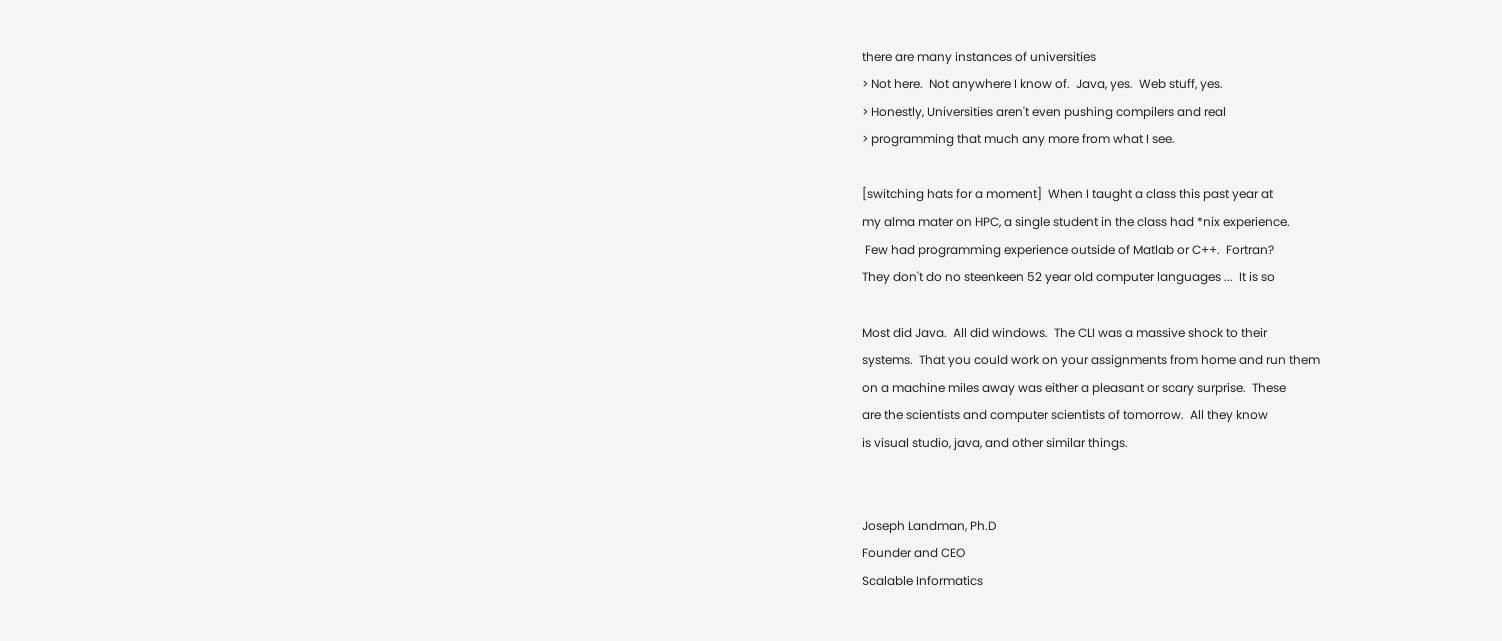there are many instances of universities
> Not here.  Not anywhere I know of.  Java, yes.  Web stuff, yes.
> Honestly, Universities aren't even pushing compilers and real
> programming that much any more from what I see.

[switching hats for a moment]  When I taught a class this past year at
my alma mater on HPC, a single student in the class had *nix experience.
 Few had programming experience outside of Matlab or C++.  Fortran?
They don't do no steenkeen 52 year old computer languages ...  It is so

Most did Java.  All did windows.  The CLI was a massive shock to their
systems.  That you could work on your assignments from home and run them
on a machine miles away was either a pleasant or scary surprise.  These
are the scientists and computer scientists of tomorrow.  All they know
is visual studio, java, and other similar things.


Joseph Landman, Ph.D
Founder and CEO
Scalable Informatics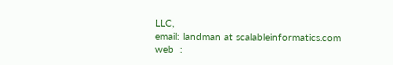LLC,
email: landman at scalableinformatics.com
web  :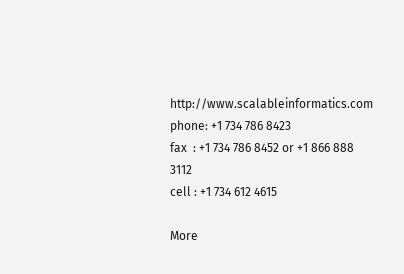http://www.scalableinformatics.com
phone: +1 734 786 8423
fax  : +1 734 786 8452 or +1 866 888 3112
cell : +1 734 612 4615

More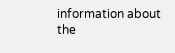information about the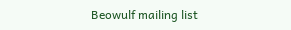Beowulf mailing list